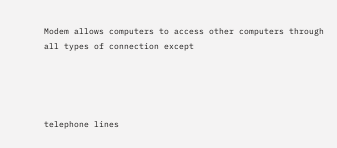Modem allows computers to access other computers through all types of connection except




telephone lines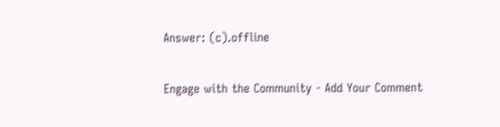Answer: (c).offline

Engage with the Community - Add Your Comment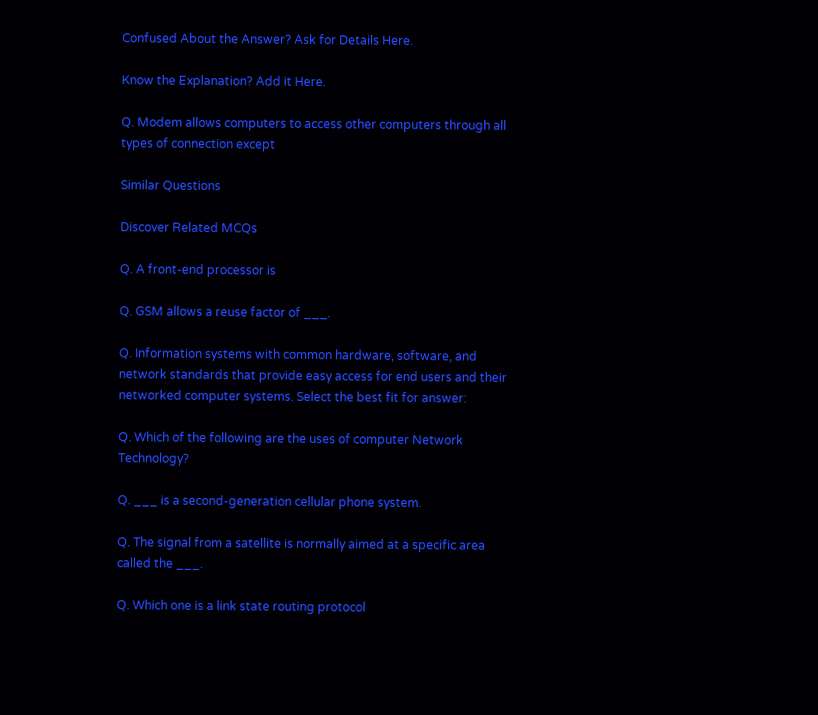Confused About the Answer? Ask for Details Here.

Know the Explanation? Add it Here.

Q. Modem allows computers to access other computers through all types of connection except

Similar Questions

Discover Related MCQs

Q. A front-end processor is

Q. GSM allows a reuse factor of ___.

Q. Information systems with common hardware, software, and network standards that provide easy access for end users and their networked computer systems. Select the best fit for answer:

Q. Which of the following are the uses of computer Network Technology?

Q. ___ is a second-generation cellular phone system.

Q. The signal from a satellite is normally aimed at a specific area called the ___.

Q. Which one is a link state routing protocol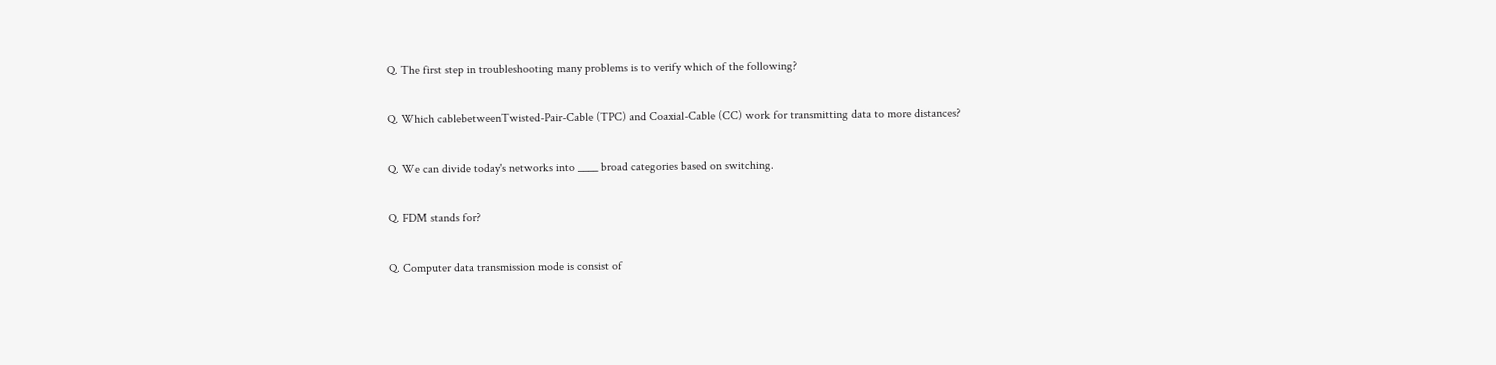Q. The first step in troubleshooting many problems is to verify which of the following?

Q. Which cablebetweenTwisted-Pair-Cable (TPC) and Coaxial-Cable (CC) work for transmitting data to more distances?

Q. We can divide today's networks into ____ broad categories based on switching.

Q. FDM stands for?

Q. Computer data transmission mode is consist of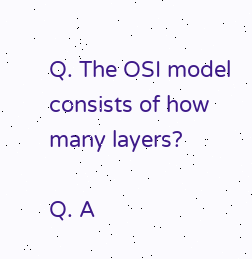Q. The OSI model consists of how many layers?

Q. A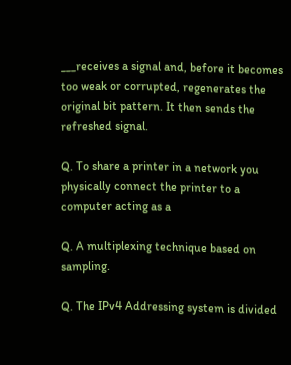___receives a signal and, before it becomes too weak or corrupted, regenerates the original bit pattern. It then sends the refreshed signal.

Q. To share a printer in a network you physically connect the printer to a computer acting as a

Q. A multiplexing technique based on sampling.

Q. The IPv4 Addressing system is divided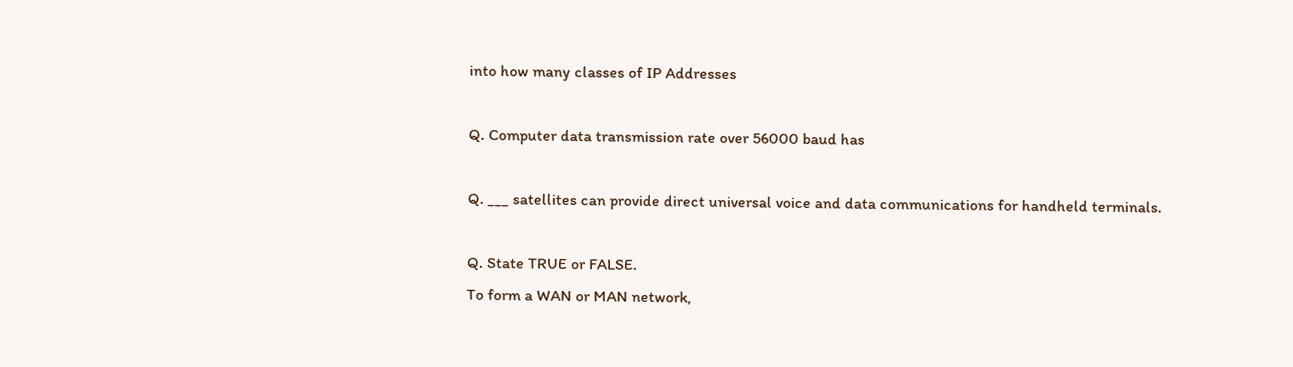into how many classes of IP Addresses

Q. Computer data transmission rate over 56000 baud has

Q. ___ satellites can provide direct universal voice and data communications for handheld terminals.

Q. State TRUE or FALSE.
To form a WAN or MAN network,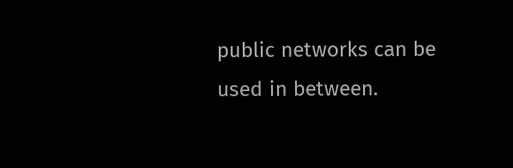public networks can be used in between.